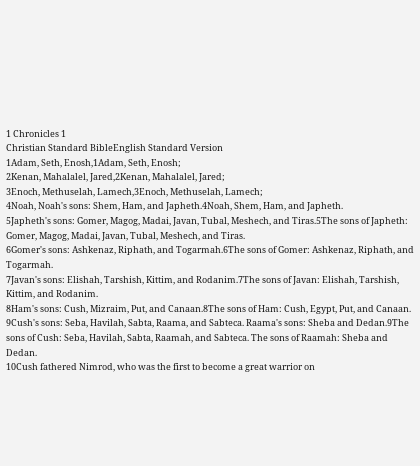1 Chronicles 1
Christian Standard BibleEnglish Standard Version
1Adam, Seth, Enosh,1Adam, Seth, Enosh;
2Kenan, Mahalalel, Jared,2Kenan, Mahalalel, Jared;
3Enoch, Methuselah, Lamech,3Enoch, Methuselah, Lamech;
4Noah, Noah's sons: Shem, Ham, and Japheth.4Noah, Shem, Ham, and Japheth.
5Japheth's sons: Gomer, Magog, Madai, Javan, Tubal, Meshech, and Tiras.5The sons of Japheth: Gomer, Magog, Madai, Javan, Tubal, Meshech, and Tiras.
6Gomer's sons: Ashkenaz, Riphath, and Togarmah.6The sons of Gomer: Ashkenaz, Riphath, and Togarmah.
7Javan's sons: Elishah, Tarshish, Kittim, and Rodanim.7The sons of Javan: Elishah, Tarshish, Kittim, and Rodanim.
8Ham's sons: Cush, Mizraim, Put, and Canaan.8The sons of Ham: Cush, Egypt, Put, and Canaan.
9Cush's sons: Seba, Havilah, Sabta, Raama, and Sabteca. Raama's sons: Sheba and Dedan.9The sons of Cush: Seba, Havilah, Sabta, Raamah, and Sabteca. The sons of Raamah: Sheba and Dedan.
10Cush fathered Nimrod, who was the first to become a great warrior on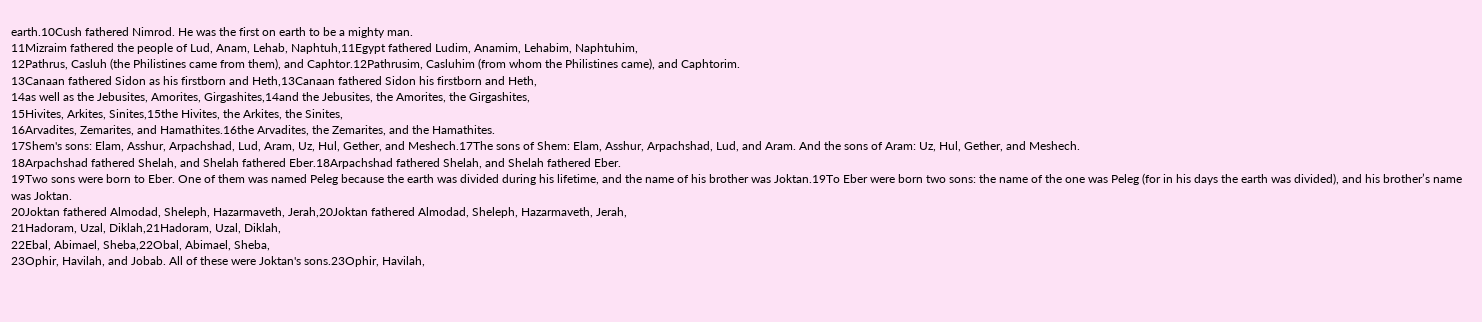earth.10Cush fathered Nimrod. He was the first on earth to be a mighty man.
11Mizraim fathered the people of Lud, Anam, Lehab, Naphtuh,11Egypt fathered Ludim, Anamim, Lehabim, Naphtuhim,
12Pathrus, Casluh (the Philistines came from them), and Caphtor.12Pathrusim, Casluhim (from whom the Philistines came), and Caphtorim.
13Canaan fathered Sidon as his firstborn and Heth,13Canaan fathered Sidon his firstborn and Heth,
14as well as the Jebusites, Amorites, Girgashites,14and the Jebusites, the Amorites, the Girgashites,
15Hivites, Arkites, Sinites,15the Hivites, the Arkites, the Sinites,
16Arvadites, Zemarites, and Hamathites.16the Arvadites, the Zemarites, and the Hamathites.
17Shem's sons: Elam, Asshur, Arpachshad, Lud, Aram, Uz, Hul, Gether, and Meshech.17The sons of Shem: Elam, Asshur, Arpachshad, Lud, and Aram. And the sons of Aram: Uz, Hul, Gether, and Meshech.
18Arpachshad fathered Shelah, and Shelah fathered Eber.18Arpachshad fathered Shelah, and Shelah fathered Eber.
19Two sons were born to Eber. One of them was named Peleg because the earth was divided during his lifetime, and the name of his brother was Joktan.19To Eber were born two sons: the name of the one was Peleg (for in his days the earth was divided), and his brother’s name was Joktan.
20Joktan fathered Almodad, Sheleph, Hazarmaveth, Jerah,20Joktan fathered Almodad, Sheleph, Hazarmaveth, Jerah,
21Hadoram, Uzal, Diklah,21Hadoram, Uzal, Diklah,
22Ebal, Abimael, Sheba,22Obal, Abimael, Sheba,
23Ophir, Havilah, and Jobab. All of these were Joktan's sons.23Ophir, Havilah,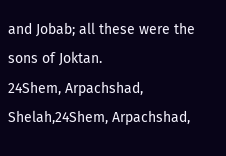and Jobab; all these were the sons of Joktan.
24Shem, Arpachshad, Shelah,24Shem, Arpachshad,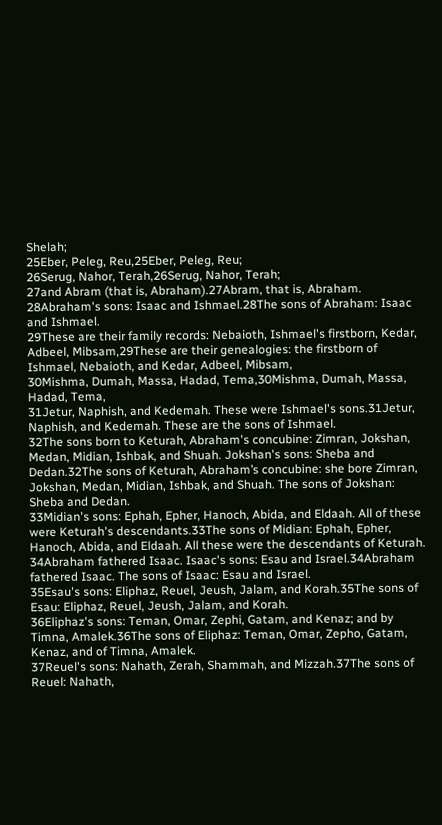Shelah;
25Eber, Peleg, Reu,25Eber, Peleg, Reu;
26Serug, Nahor, Terah,26Serug, Nahor, Terah;
27and Abram (that is, Abraham).27Abram, that is, Abraham.
28Abraham's sons: Isaac and Ishmael.28The sons of Abraham: Isaac and Ishmael.
29These are their family records: Nebaioth, Ishmael's firstborn, Kedar, Adbeel, Mibsam,29These are their genealogies: the firstborn of Ishmael, Nebaioth, and Kedar, Adbeel, Mibsam,
30Mishma, Dumah, Massa, Hadad, Tema,30Mishma, Dumah, Massa, Hadad, Tema,
31Jetur, Naphish, and Kedemah. These were Ishmael's sons.31Jetur, Naphish, and Kedemah. These are the sons of Ishmael.
32The sons born to Keturah, Abraham's concubine: Zimran, Jokshan, Medan, Midian, Ishbak, and Shuah. Jokshan's sons: Sheba and Dedan.32The sons of Keturah, Abraham’s concubine: she bore Zimran, Jokshan, Medan, Midian, Ishbak, and Shuah. The sons of Jokshan: Sheba and Dedan.
33Midian's sons: Ephah, Epher, Hanoch, Abida, and Eldaah. All of these were Keturah's descendants.33The sons of Midian: Ephah, Epher, Hanoch, Abida, and Eldaah. All these were the descendants of Keturah.
34Abraham fathered Isaac. Isaac's sons: Esau and Israel.34Abraham fathered Isaac. The sons of Isaac: Esau and Israel.
35Esau's sons: Eliphaz, Reuel, Jeush, Jalam, and Korah.35The sons of Esau: Eliphaz, Reuel, Jeush, Jalam, and Korah.
36Eliphaz's sons: Teman, Omar, Zephi, Gatam, and Kenaz; and by Timna, Amalek.36The sons of Eliphaz: Teman, Omar, Zepho, Gatam, Kenaz, and of Timna, Amalek.
37Reuel's sons: Nahath, Zerah, Shammah, and Mizzah.37The sons of Reuel: Nahath,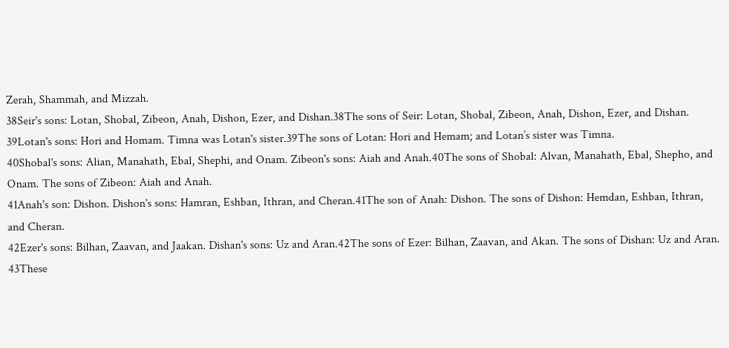Zerah, Shammah, and Mizzah.
38Seir's sons: Lotan, Shobal, Zibeon, Anah, Dishon, Ezer, and Dishan.38The sons of Seir: Lotan, Shobal, Zibeon, Anah, Dishon, Ezer, and Dishan.
39Lotan's sons: Hori and Homam. Timna was Lotan's sister.39The sons of Lotan: Hori and Hemam; and Lotan’s sister was Timna.
40Shobal's sons: Alian, Manahath, Ebal, Shephi, and Onam. Zibeon's sons: Aiah and Anah.40The sons of Shobal: Alvan, Manahath, Ebal, Shepho, and Onam. The sons of Zibeon: Aiah and Anah.
41Anah's son: Dishon. Dishon's sons: Hamran, Eshban, Ithran, and Cheran.41The son of Anah: Dishon. The sons of Dishon: Hemdan, Eshban, Ithran, and Cheran.
42Ezer's sons: Bilhan, Zaavan, and Jaakan. Dishan's sons: Uz and Aran.42The sons of Ezer: Bilhan, Zaavan, and Akan. The sons of Dishan: Uz and Aran.
43These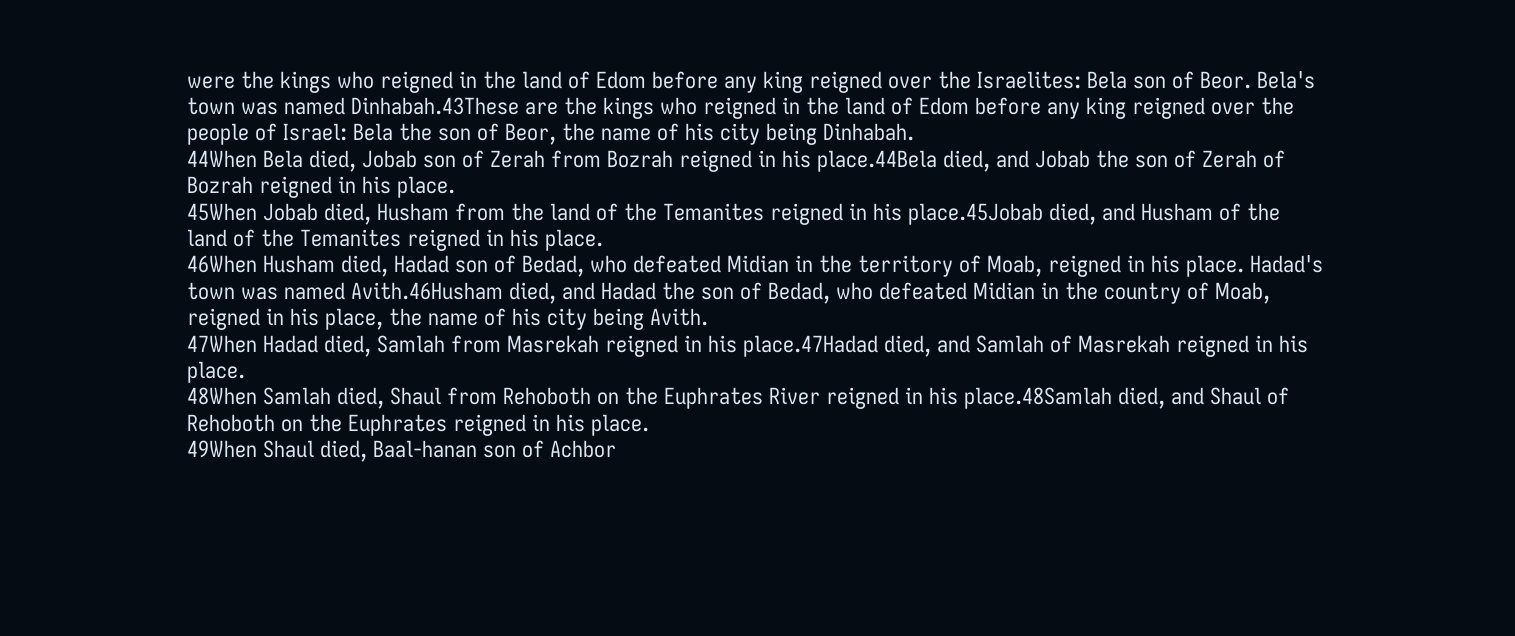were the kings who reigned in the land of Edom before any king reigned over the Israelites: Bela son of Beor. Bela's town was named Dinhabah.43These are the kings who reigned in the land of Edom before any king reigned over the people of Israel: Bela the son of Beor, the name of his city being Dinhabah.
44When Bela died, Jobab son of Zerah from Bozrah reigned in his place.44Bela died, and Jobab the son of Zerah of Bozrah reigned in his place.
45When Jobab died, Husham from the land of the Temanites reigned in his place.45Jobab died, and Husham of the land of the Temanites reigned in his place.
46When Husham died, Hadad son of Bedad, who defeated Midian in the territory of Moab, reigned in his place. Hadad's town was named Avith.46Husham died, and Hadad the son of Bedad, who defeated Midian in the country of Moab, reigned in his place, the name of his city being Avith.
47When Hadad died, Samlah from Masrekah reigned in his place.47Hadad died, and Samlah of Masrekah reigned in his place.
48When Samlah died, Shaul from Rehoboth on the Euphrates River reigned in his place.48Samlah died, and Shaul of Rehoboth on the Euphrates reigned in his place.
49When Shaul died, Baal-hanan son of Achbor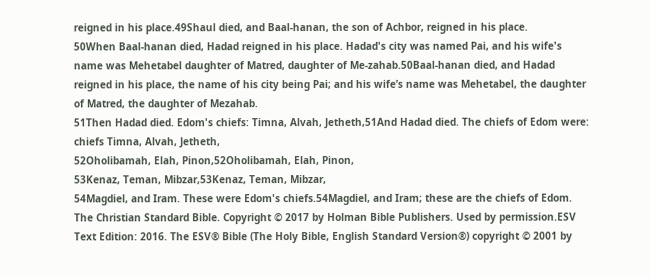reigned in his place.49Shaul died, and Baal-hanan, the son of Achbor, reigned in his place.
50When Baal-hanan died, Hadad reigned in his place. Hadad's city was named Pai, and his wife's name was Mehetabel daughter of Matred, daughter of Me-zahab.50Baal-hanan died, and Hadad reigned in his place, the name of his city being Pai; and his wife’s name was Mehetabel, the daughter of Matred, the daughter of Mezahab.
51Then Hadad died. Edom's chiefs: Timna, Alvah, Jetheth,51And Hadad died. The chiefs of Edom were: chiefs Timna, Alvah, Jetheth,
52Oholibamah, Elah, Pinon,52Oholibamah, Elah, Pinon,
53Kenaz, Teman, Mibzar,53Kenaz, Teman, Mibzar,
54Magdiel, and Iram. These were Edom's chiefs.54Magdiel, and Iram; these are the chiefs of Edom.
The Christian Standard Bible. Copyright © 2017 by Holman Bible Publishers. Used by permission.ESV Text Edition: 2016. The ESV® Bible (The Holy Bible, English Standard Version®) copyright © 2001 by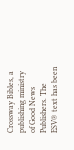Crossway Bibles, a publishing ministry of Good News Publishers. The ESV® text has been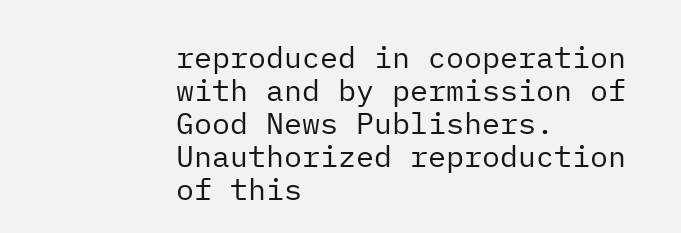reproduced in cooperation with and by permission of Good News Publishers. Unauthorized reproduction of this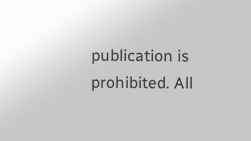publication is prohibited. All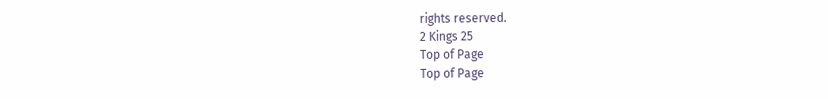rights reserved.
2 Kings 25
Top of Page
Top of Page